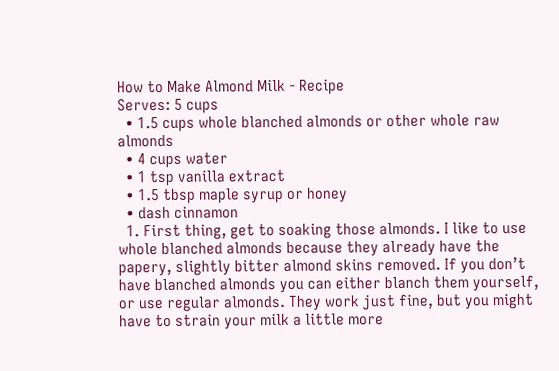How to Make Almond Milk - Recipe
Serves: 5 cups
  • 1.5 cups whole blanched almonds or other whole raw almonds
  • 4 cups water
  • 1 tsp vanilla extract
  • 1.5 tbsp maple syrup or honey
  • dash cinnamon
  1. First thing, get to soaking those almonds. I like to use whole blanched almonds because they already have the papery, slightly bitter almond skins removed. If you don’t have blanched almonds you can either blanch them yourself, or use regular almonds. They work just fine, but you might have to strain your milk a little more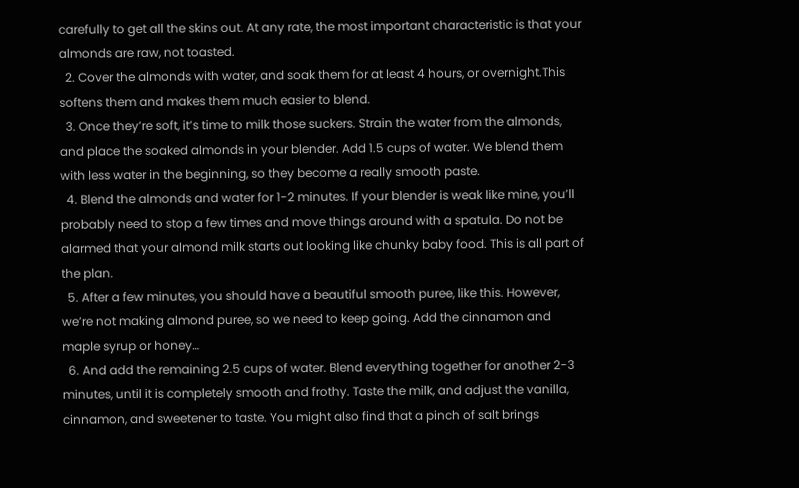carefully to get all the skins out. At any rate, the most important characteristic is that your almonds are raw, not toasted.
  2. Cover the almonds with water, and soak them for at least 4 hours, or overnight.This softens them and makes them much easier to blend.
  3. Once they’re soft, it’s time to milk those suckers. Strain the water from the almonds, and place the soaked almonds in your blender. Add 1.5 cups of water. We blend them with less water in the beginning, so they become a really smooth paste.
  4. Blend the almonds and water for 1-2 minutes. If your blender is weak like mine, you’ll probably need to stop a few times and move things around with a spatula. Do not be alarmed that your almond milk starts out looking like chunky baby food. This is all part of the plan.
  5. After a few minutes, you should have a beautiful smooth puree, like this. However, we’re not making almond puree, so we need to keep going. Add the cinnamon and maple syrup or honey…
  6. And add the remaining 2.5 cups of water. Blend everything together for another 2-3 minutes, until it is completely smooth and frothy. Taste the milk, and adjust the vanilla, cinnamon, and sweetener to taste. You might also find that a pinch of salt brings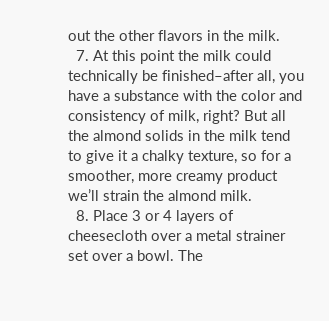out the other flavors in the milk.
  7. At this point the milk could technically be finished–after all, you have a substance with the color and consistency of milk, right? But all the almond solids in the milk tend to give it a chalky texture, so for a smoother, more creamy product we’ll strain the almond milk.
  8. Place 3 or 4 layers of cheesecloth over a metal strainer set over a bowl. The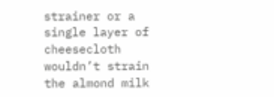strainer or a single layer of cheesecloth wouldn’t strain the almond milk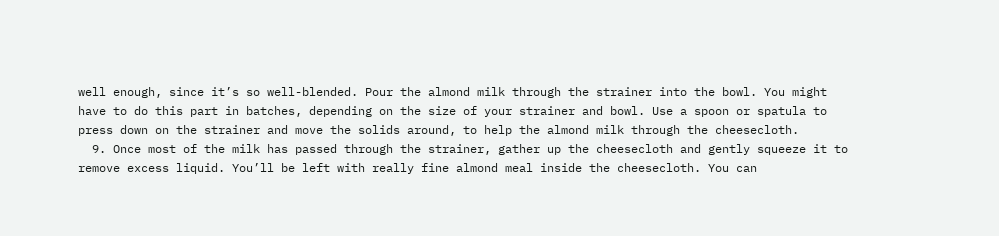well enough, since it’s so well-blended. Pour the almond milk through the strainer into the bowl. You might have to do this part in batches, depending on the size of your strainer and bowl. Use a spoon or spatula to press down on the strainer and move the solids around, to help the almond milk through the cheesecloth.
  9. Once most of the milk has passed through the strainer, gather up the cheesecloth and gently squeeze it to remove excess liquid. You’ll be left with really fine almond meal inside the cheesecloth. You can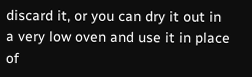discard it, or you can dry it out in a very low oven and use it in place of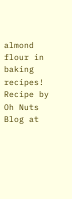almond flour in baking recipes!
Recipe by Oh Nuts Blog at